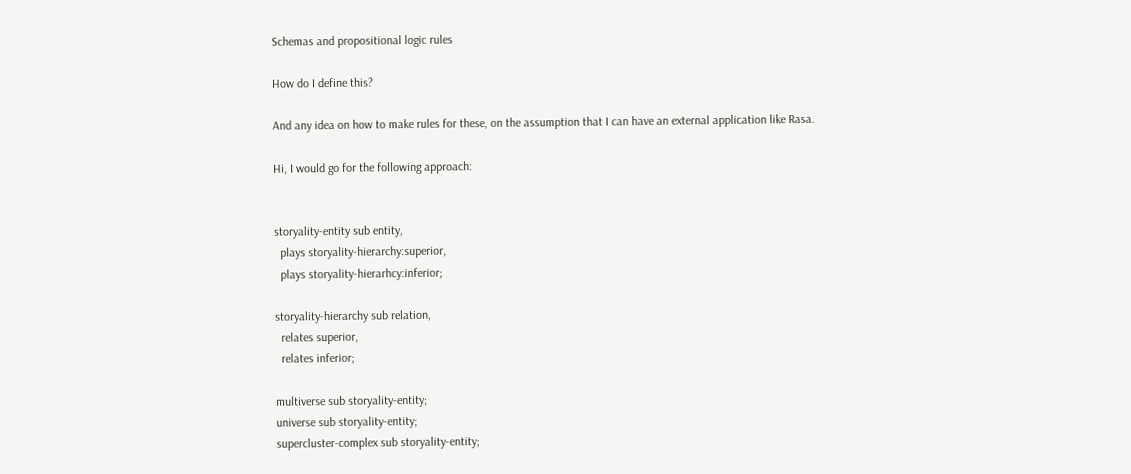Schemas and propositional logic rules

How do I define this?

And any idea on how to make rules for these, on the assumption that I can have an external application like Rasa.

Hi, I would go for the following approach:


storyality-entity sub entity,
  plays storyality-hierarchy:superior,
  plays storyality-hierarhcy:inferior;

storyality-hierarchy sub relation,
  relates superior,
  relates inferior;

multiverse sub storyality-entity;
universe sub storyality-entity;
supercluster-complex sub storyality-entity;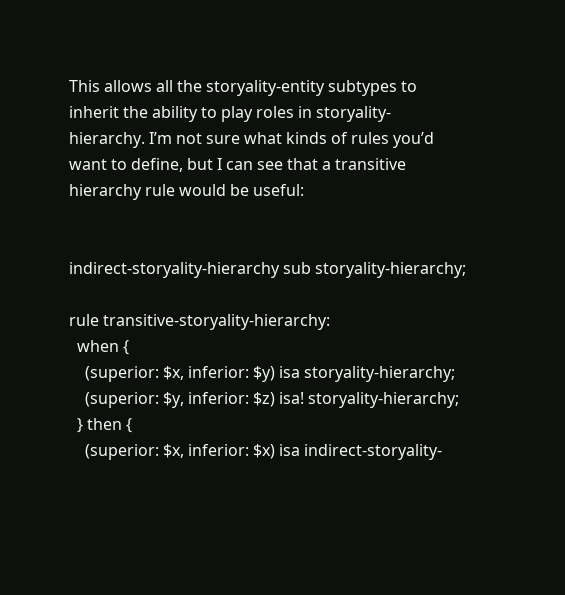This allows all the storyality-entity subtypes to inherit the ability to play roles in storyality-hierarchy. I’m not sure what kinds of rules you’d want to define, but I can see that a transitive hierarchy rule would be useful:


indirect-storyality-hierarchy sub storyality-hierarchy;

rule transitive-storyality-hierarchy:
  when {
    (superior: $x, inferior: $y) isa storyality-hierarchy;
    (superior: $y, inferior: $z) isa! storyality-hierarchy;
  } then {
    (superior: $x, inferior: $x) isa indirect-storyality-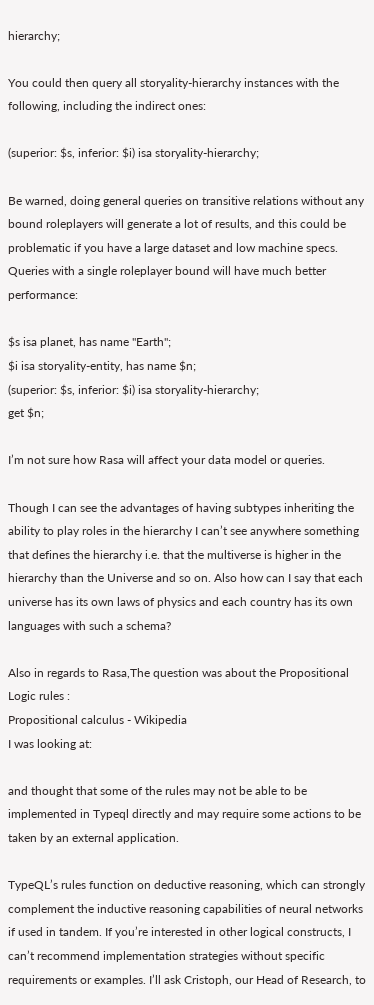hierarchy;

You could then query all storyality-hierarchy instances with the following, including the indirect ones:

(superior: $s, inferior: $i) isa storyality-hierarchy;

Be warned, doing general queries on transitive relations without any bound roleplayers will generate a lot of results, and this could be problematic if you have a large dataset and low machine specs. Queries with a single roleplayer bound will have much better performance:

$s isa planet, has name "Earth";
$i isa storyality-entity, has name $n;
(superior: $s, inferior: $i) isa storyality-hierarchy;
get $n;

I’m not sure how Rasa will affect your data model or queries.

Though I can see the advantages of having subtypes inheriting the ability to play roles in the hierarchy I can’t see anywhere something that defines the hierarchy i.e. that the multiverse is higher in the hierarchy than the Universe and so on. Also how can I say that each universe has its own laws of physics and each country has its own languages with such a schema?

Also in regards to Rasa,The question was about the Propositional Logic rules :
Propositional calculus - Wikipedia
I was looking at:

and thought that some of the rules may not be able to be implemented in Typeql directly and may require some actions to be taken by an external application.

TypeQL’s rules function on deductive reasoning, which can strongly complement the inductive reasoning capabilities of neural networks if used in tandem. If you’re interested in other logical constructs, I can’t recommend implementation strategies without specific requirements or examples. I’ll ask Cristoph, our Head of Research, to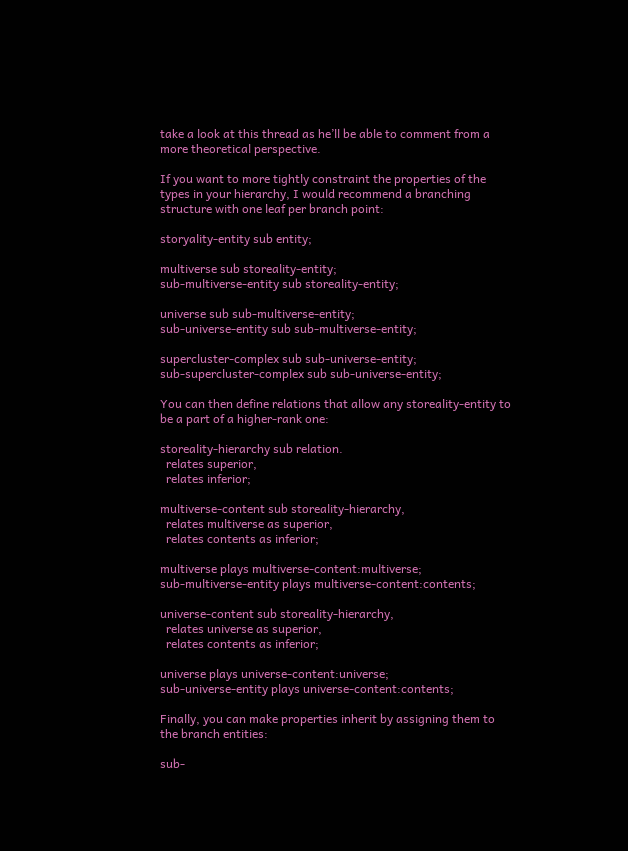take a look at this thread as he’ll be able to comment from a more theoretical perspective.

If you want to more tightly constraint the properties of the types in your hierarchy, I would recommend a branching structure with one leaf per branch point:

storyality-entity sub entity;

multiverse sub storeality-entity;
sub-multiverse-entity sub storeality-entity;

universe sub sub-multiverse-entity;
sub-universe-entity sub sub-multiverse-entity;

supercluster-complex sub sub-universe-entity;
sub-supercluster-complex sub sub-universe-entity;

You can then define relations that allow any storeality-entity to be a part of a higher-rank one:

storeality-hierarchy sub relation.
  relates superior,
  relates inferior;

multiverse-content sub storeality-hierarchy,
  relates multiverse as superior,
  relates contents as inferior;

multiverse plays multiverse-content:multiverse;
sub-multiverse-entity plays multiverse-content:contents;

universe-content sub storeality-hierarchy,
  relates universe as superior,
  relates contents as inferior;

universe plays universe-content:universe;
sub-universe-entity plays universe-content:contents;

Finally, you can make properties inherit by assigning them to the branch entities:

sub-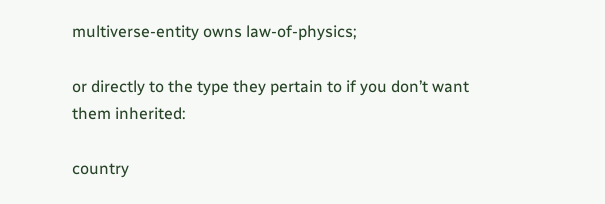multiverse-entity owns law-of-physics;

or directly to the type they pertain to if you don’t want them inherited:

country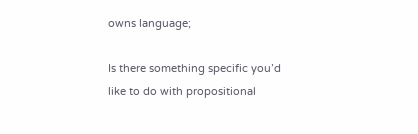owns language;

Is there something specific you’d like to do with propositional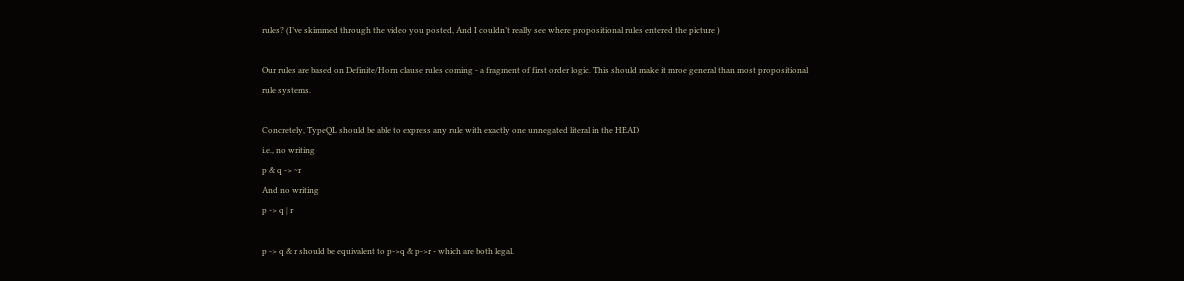rules? (I’ve skimmed through the video you posted, And I couldn’t really see where propositional rules entered the picture )

Our rules are based on Definite/Horn clause rules coming - a fragment of first order logic. This should make it mroe general than most propositional rule systems.

Concretely, TypeQL should be able to express any rule with exactly one unnegated literal in the HEAD
i.e., no writing
p & q -> ~r
And no writing
p -> q | r

p -> q & r should be equivalent to p->q & p->r - which are both legal.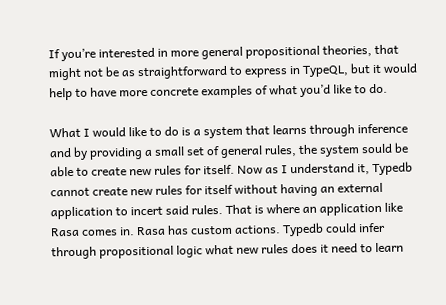If you’re interested in more general propositional theories, that might not be as straightforward to express in TypeQL, but it would help to have more concrete examples of what you’d like to do.

What I would like to do is a system that learns through inference and by providing a small set of general rules, the system sould be able to create new rules for itself. Now as I understand it, Typedb cannot create new rules for itself without having an external application to incert said rules. That is where an application like Rasa comes in. Rasa has custom actions. Typedb could infer through propositional logic what new rules does it need to learn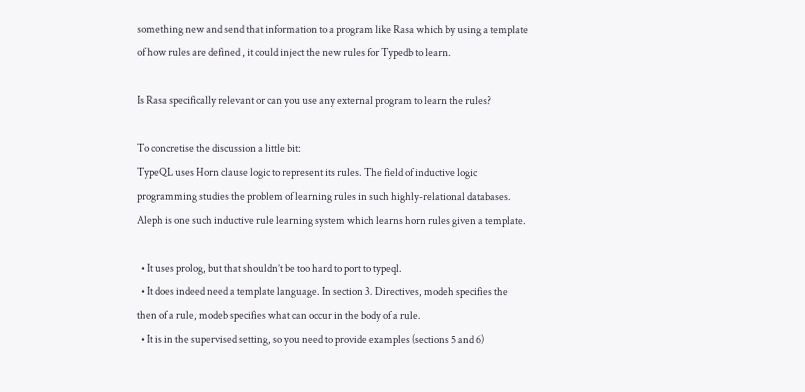something new and send that information to a program like Rasa which by using a template of how rules are defined , it could inject the new rules for Typedb to learn.

Is Rasa specifically relevant or can you use any external program to learn the rules?

To concretise the discussion a little bit:
TypeQL uses Horn clause logic to represent its rules. The field of inductive logic programming studies the problem of learning rules in such highly-relational databases. Aleph is one such inductive rule learning system which learns horn rules given a template.

  • It uses prolog, but that shouldn’t be too hard to port to typeql.
  • It does indeed need a template language. In section 3. Directives, modeh specifies the then of a rule, modeb specifies what can occur in the body of a rule.
  • It is in the supervised setting, so you need to provide examples (sections 5 and 6)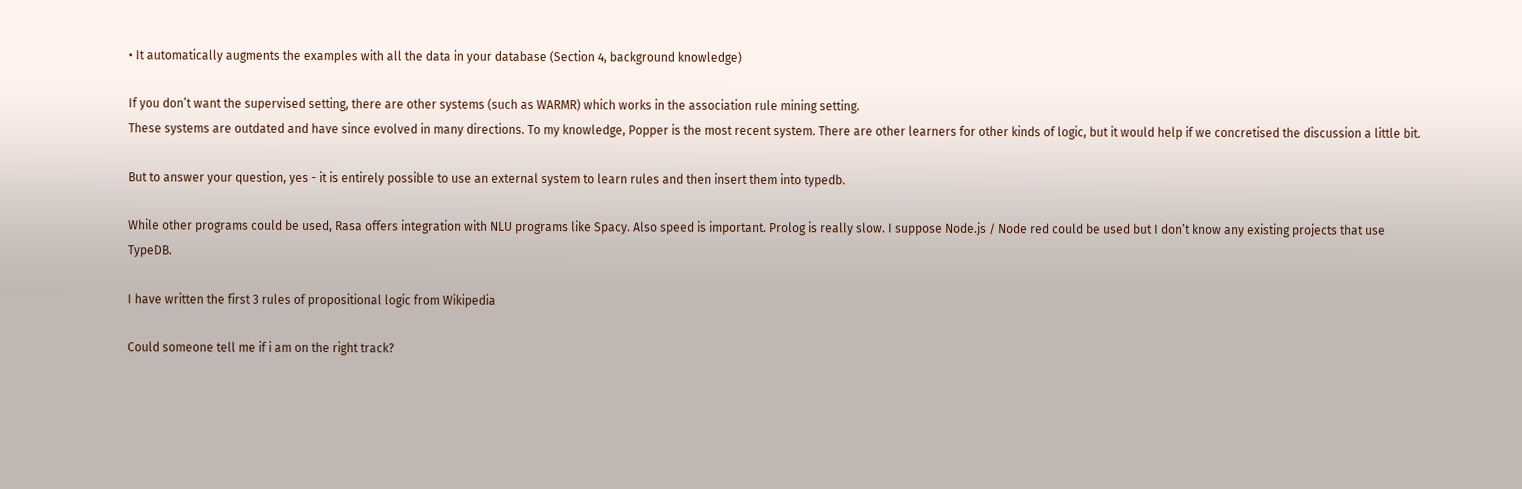• It automatically augments the examples with all the data in your database (Section 4, background knowledge)

If you don’t want the supervised setting, there are other systems (such as WARMR) which works in the association rule mining setting.
These systems are outdated and have since evolved in many directions. To my knowledge, Popper is the most recent system. There are other learners for other kinds of logic, but it would help if we concretised the discussion a little bit.

But to answer your question, yes - it is entirely possible to use an external system to learn rules and then insert them into typedb.

While other programs could be used, Rasa offers integration with NLU programs like Spacy. Also speed is important. Prolog is really slow. I suppose Node.js / Node red could be used but I don’t know any existing projects that use TypeDB.

I have written the first 3 rules of propositional logic from Wikipedia

Could someone tell me if i am on the right track?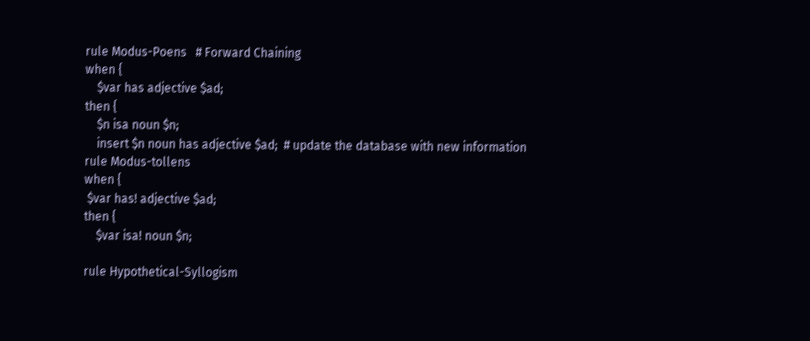rule Modus-Poens   # Forward Chaining
when {
    $var has adjective $ad;
then {
    $n isa noun $n;
    insert $n noun has adjective $ad;  # update the database with new information
rule Modus-tollens
when {
 $var has! adjective $ad;
then {
    $var isa! noun $n;

rule Hypothetical-Syllogism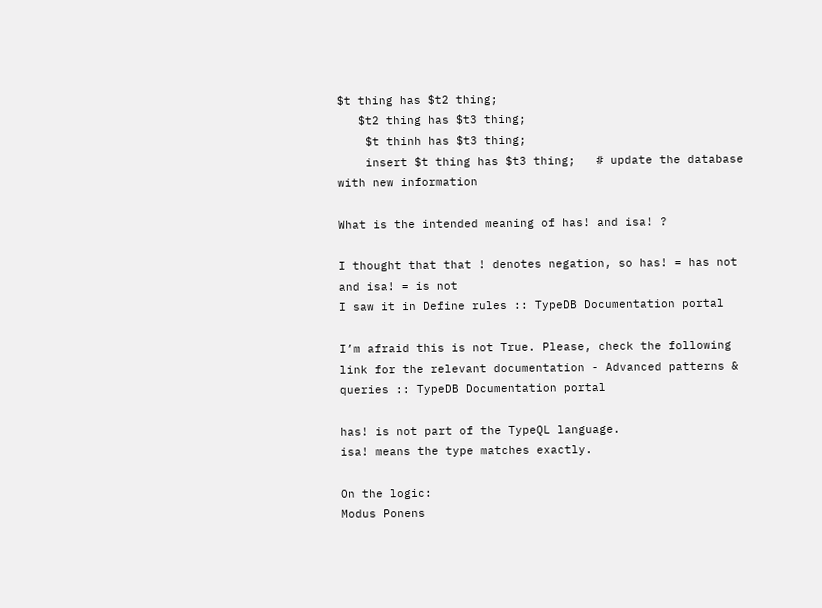$t thing has $t2 thing;
   $t2 thing has $t3 thing;
    $t thinh has $t3 thing;
    insert $t thing has $t3 thing;   # update the database with new information

What is the intended meaning of has! and isa! ?

I thought that that ! denotes negation, so has! = has not and isa! = is not
I saw it in Define rules :: TypeDB Documentation portal

I’m afraid this is not True. Please, check the following link for the relevant documentation - Advanced patterns & queries :: TypeDB Documentation portal

has! is not part of the TypeQL language.
isa! means the type matches exactly.

On the logic:
Modus Ponens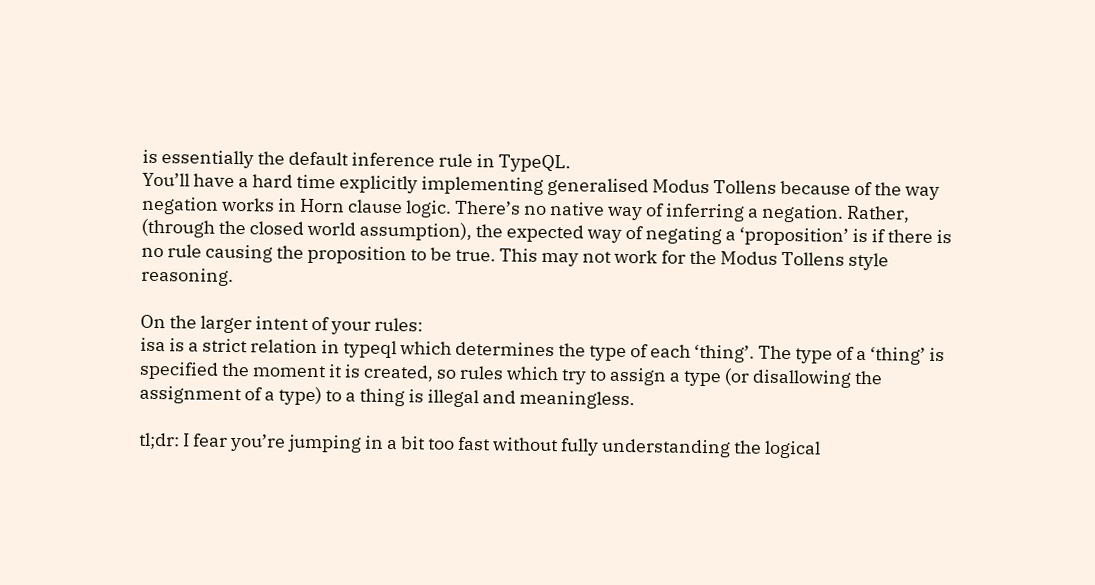is essentially the default inference rule in TypeQL.
You’ll have a hard time explicitly implementing generalised Modus Tollens because of the way negation works in Horn clause logic. There’s no native way of inferring a negation. Rather, (through the closed world assumption), the expected way of negating a ‘proposition’ is if there is no rule causing the proposition to be true. This may not work for the Modus Tollens style reasoning.

On the larger intent of your rules:
isa is a strict relation in typeql which determines the type of each ‘thing’. The type of a ‘thing’ is specified the moment it is created, so rules which try to assign a type (or disallowing the assignment of a type) to a thing is illegal and meaningless.

tl;dr: I fear you’re jumping in a bit too fast without fully understanding the logical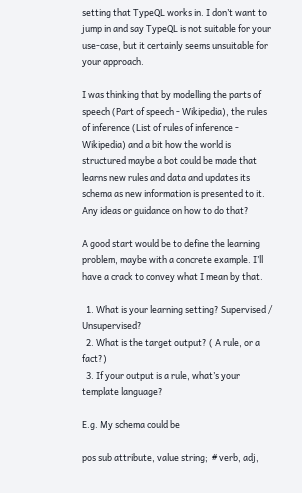setting that TypeQL works in. I don’t want to jump in and say TypeQL is not suitable for your use-case, but it certainly seems unsuitable for your approach.

I was thinking that by modelling the parts of speech (Part of speech - Wikipedia), the rules of inference (List of rules of inference - Wikipedia) and a bit how the world is structured maybe a bot could be made that learns new rules and data and updates its schema as new information is presented to it.
Any ideas or guidance on how to do that?

A good start would be to define the learning problem, maybe with a concrete example. I’ll have a crack to convey what I mean by that.

  1. What is your learning setting? Supervised / Unsupervised?
  2. What is the target output? ( A rule, or a fact?)
  3. If your output is a rule, what’s your template language?

E.g. My schema could be

pos sub attribute, value string;  # verb, adj,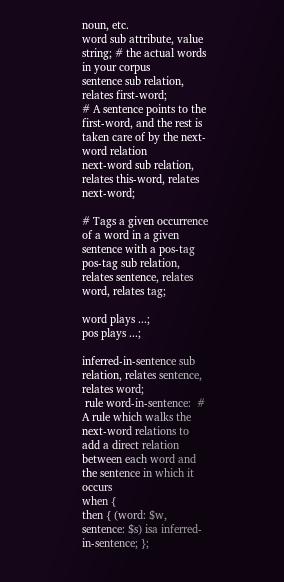noun, etc.
word sub attribute, value string; # the actual words in your corpus
sentence sub relation, relates first-word;
# A sentence points to the first-word, and the rest is taken care of by the next-word relation
next-word sub relation, relates this-word, relates next-word;

# Tags a given occurrence of a word in a given sentence with a pos-tag
pos-tag sub relation, relates sentence, relates word, relates tag;

word plays ...;
pos plays ...;

inferred-in-sentence sub relation, relates sentence, relates word;
 rule word-in-sentence:  # A rule which walks the next-word relations to add a direct relation between each word and the sentence in which it occurs
when {
then { (word: $w, sentence: $s) isa inferred-in-sentence; };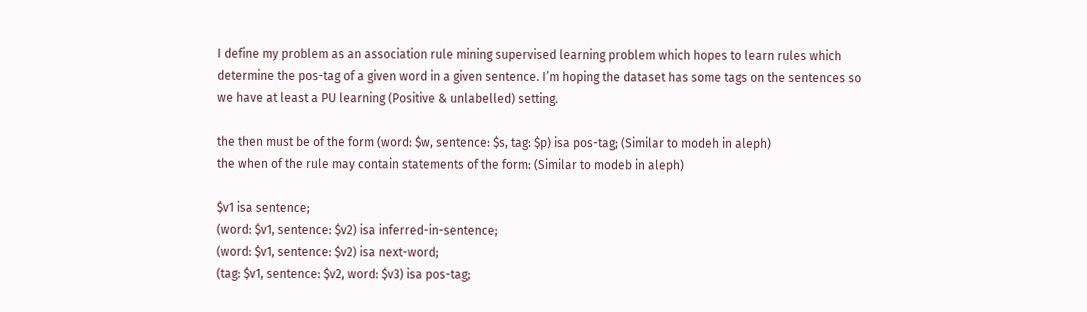I define my problem as an association rule mining supervised learning problem which hopes to learn rules which determine the pos-tag of a given word in a given sentence. I’m hoping the dataset has some tags on the sentences so we have at least a PU learning (Positive & unlabelled) setting.

the then must be of the form (word: $w, sentence: $s, tag: $p) isa pos-tag; (Similar to modeh in aleph)
the when of the rule may contain statements of the form: (Similar to modeb in aleph)

$v1 isa sentence;
(word: $v1, sentence: $v2) isa inferred-in-sentence;
(word: $v1, sentence: $v2) isa next-word;
(tag: $v1, sentence: $v2, word: $v3) isa pos-tag;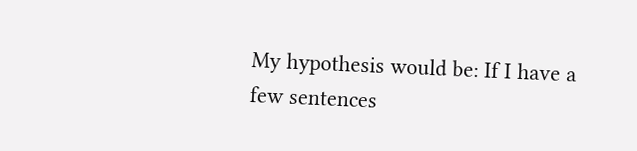My hypothesis would be: If I have a few sentences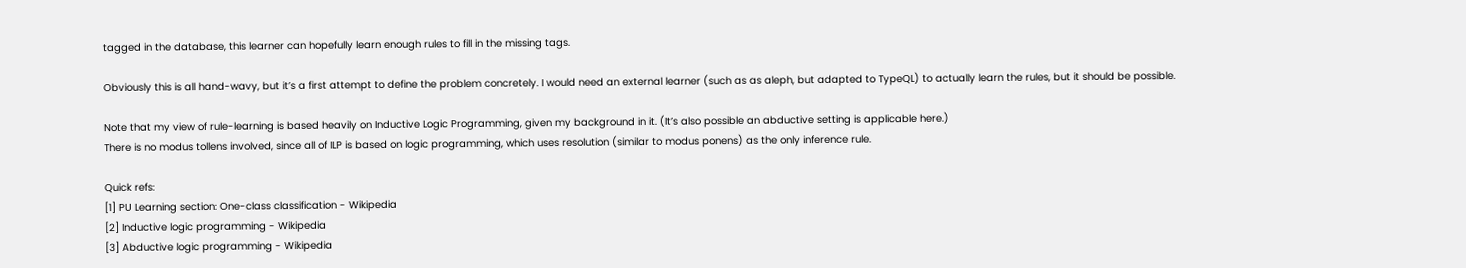tagged in the database, this learner can hopefully learn enough rules to fill in the missing tags.

Obviously this is all hand-wavy, but it’s a first attempt to define the problem concretely. I would need an external learner (such as as aleph, but adapted to TypeQL) to actually learn the rules, but it should be possible.

Note that my view of rule-learning is based heavily on Inductive Logic Programming, given my background in it. (It’s also possible an abductive setting is applicable here.)
There is no modus tollens involved, since all of ILP is based on logic programming, which uses resolution (similar to modus ponens) as the only inference rule.

Quick refs:
[1] PU Learning section: One-class classification - Wikipedia
[2] Inductive logic programming - Wikipedia
[3] Abductive logic programming - Wikipedia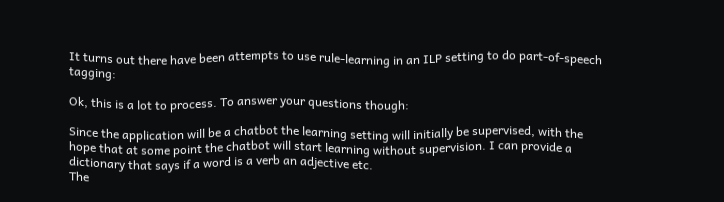It turns out there have been attempts to use rule-learning in an ILP setting to do part-of-speech tagging:

Ok, this is a lot to process. To answer your questions though:

Since the application will be a chatbot the learning setting will initially be supervised, with the hope that at some point the chatbot will start learning without supervision. I can provide a dictionary that says if a word is a verb an adjective etc.
The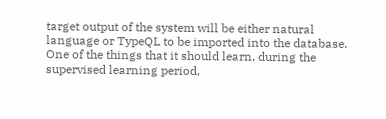target output of the system will be either natural language or TypeQL to be imported into the database.
One of the things that it should learn, during the supervised learning period,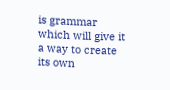is grammar which will give it a way to create its own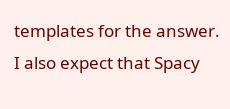templates for the answer.
I also expect that Spacy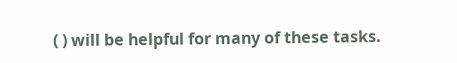( ) will be helpful for many of these tasks.